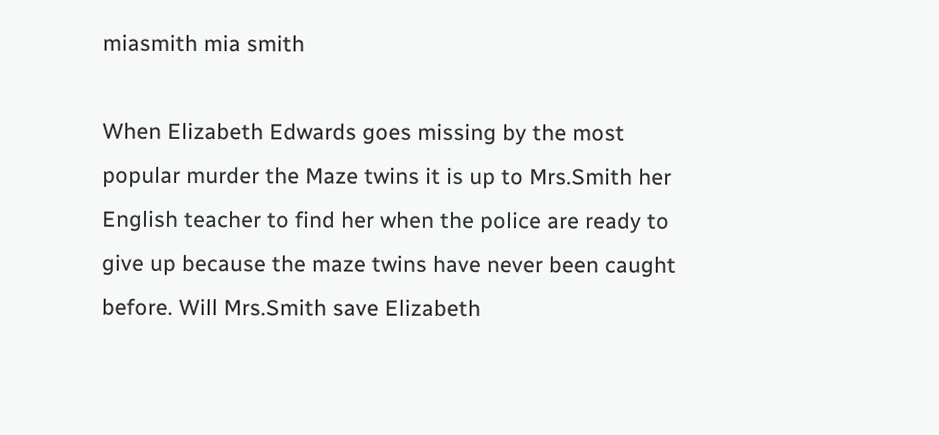miasmith mia smith

When Elizabeth Edwards goes missing by the most popular murder the Maze twins it is up to Mrs.Smith her English teacher to find her when the police are ready to give up because the maze twins have never been caught before. Will Mrs.Smith save Elizabeth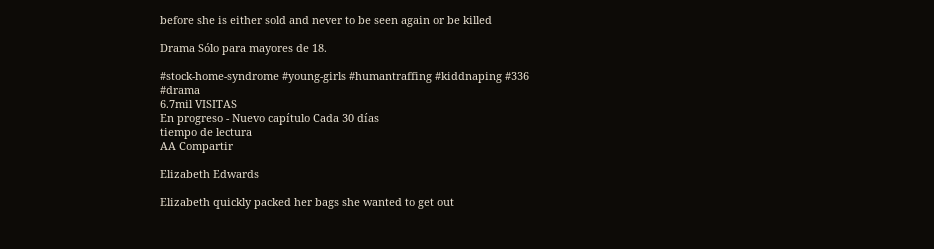before she is either sold and never to be seen again or be killed

Drama Sólo para mayores de 18.

#stock-home-syndrome #young-girls #humantraffing #kiddnaping #336 #drama
6.7mil VISITAS
En progreso - Nuevo capítulo Cada 30 días
tiempo de lectura
AA Compartir

Elizabeth Edwards

Elizabeth quickly packed her bags she wanted to get out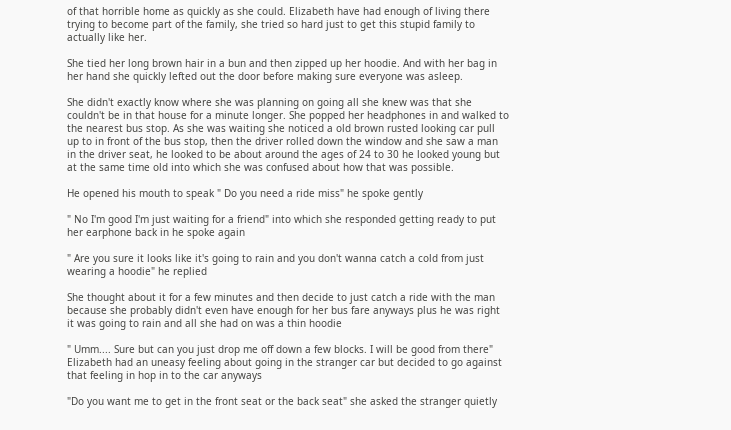of that horrible home as quickly as she could. Elizabeth have had enough of living there trying to become part of the family, she tried so hard just to get this stupid family to actually like her.

She tied her long brown hair in a bun and then zipped up her hoodie. And with her bag in her hand she quickly lefted out the door before making sure everyone was asleep.

She didn't exactly know where she was planning on going all she knew was that she couldn't be in that house for a minute longer. She popped her headphones in and walked to the nearest bus stop. As she was waiting she noticed a old brown rusted looking car pull up to in front of the bus stop, then the driver rolled down the window and she saw a man in the driver seat, he looked to be about around the ages of 24 to 30 he looked young but at the same time old into which she was confused about how that was possible.

He opened his mouth to speak " Do you need a ride miss" he spoke gently

" No I'm good I'm just waiting for a friend" into which she responded getting ready to put her earphone back in he spoke again

" Are you sure it looks like it's going to rain and you don't wanna catch a cold from just wearing a hoodie" he replied

She thought about it for a few minutes and then decide to just catch a ride with the man because she probably didn't even have enough for her bus fare anyways plus he was right it was going to rain and all she had on was a thin hoodie

" Umm.... Sure but can you just drop me off down a few blocks. I will be good from there" Elizabeth had an uneasy feeling about going in the stranger car but decided to go against that feeling in hop in to the car anyways

"Do you want me to get in the front seat or the back seat" she asked the stranger quietly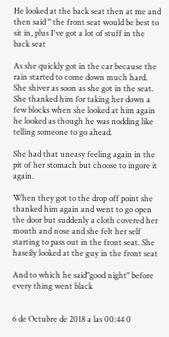He looked at the back seat then at me and then said " the front seat would be best to sit in, plus I've got a lot of stuff in the back seat

As she quickly got in the car because the rain started to come down much hard. She shiver as soon as she got in the seat. She thanked him for taking her down a few blocks when she looked at him again he looked as though he was nodding like telling someone to go ahead.

She had that uneasy feeling again in the pit of her stomach but choose to ingore it again.

When they got to the drop off point she thanked him again and went to go open the door but suddenly a cloth covered her mouth and nose and she felt her self starting to pass out in the front seat. She haseily looked at the guy in the front seat

And to which he said"good night" before every thing went black


6 de Octubre de 2018 a las 00:44 0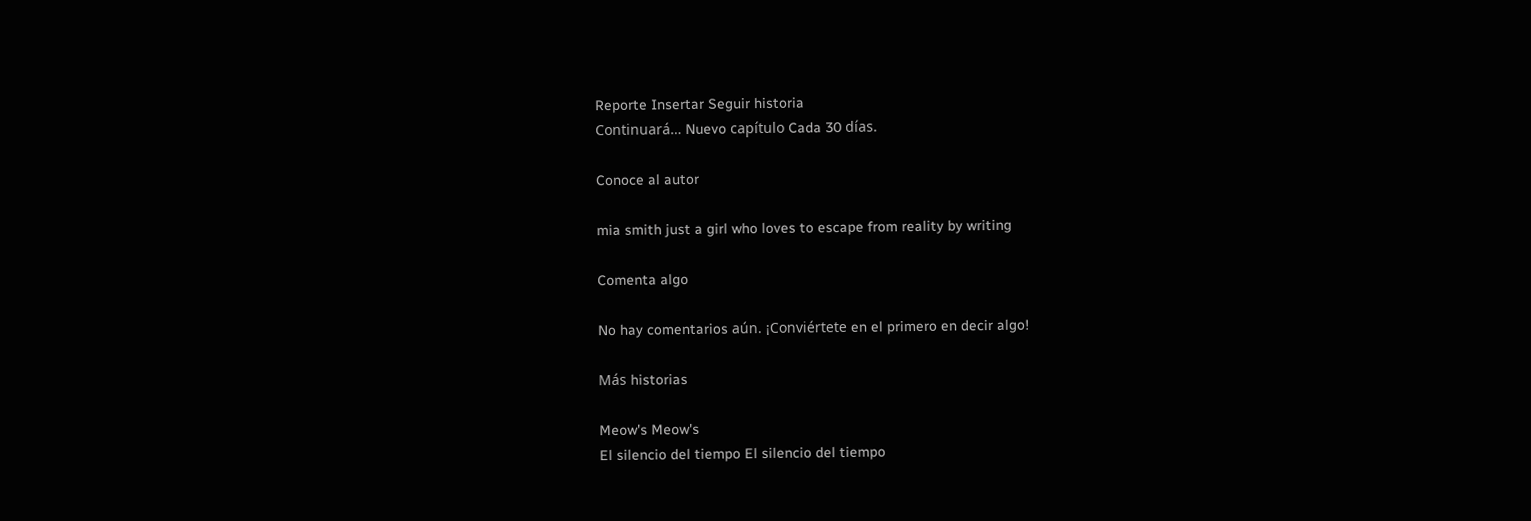Reporte Insertar Seguir historia
Continuará… Nuevo capítulo Cada 30 días.

Conoce al autor

mia smith just a girl who loves to escape from reality by writing

Comenta algo

No hay comentarios aún. ¡Conviértete en el primero en decir algo!

Más historias

Meow's Meow's
El silencio del tiempo El silencio del tiempo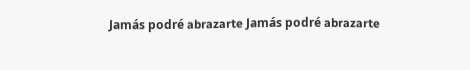Jamás podré abrazarte Jamás podré abrazarte